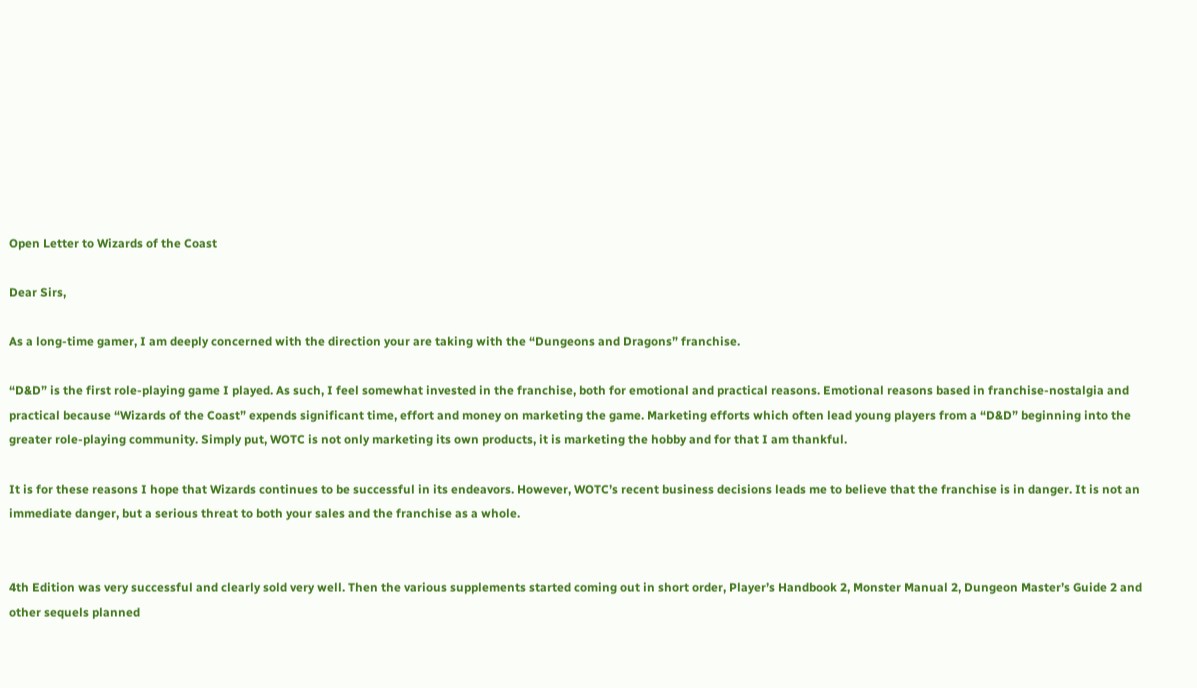Open Letter to Wizards of the Coast

Dear Sirs,

As a long-time gamer, I am deeply concerned with the direction your are taking with the “Dungeons and Dragons” franchise.

“D&D” is the first role-playing game I played. As such, I feel somewhat invested in the franchise, both for emotional and practical reasons. Emotional reasons based in franchise-nostalgia and practical because “Wizards of the Coast” expends significant time, effort and money on marketing the game. Marketing efforts which often lead young players from a “D&D” beginning into the greater role-playing community. Simply put, WOTC is not only marketing its own products, it is marketing the hobby and for that I am thankful.

It is for these reasons I hope that Wizards continues to be successful in its endeavors. However, WOTC’s recent business decisions leads me to believe that the franchise is in danger. It is not an immediate danger, but a serious threat to both your sales and the franchise as a whole.


4th Edition was very successful and clearly sold very well. Then the various supplements started coming out in short order, Player’s Handbook 2, Monster Manual 2, Dungeon Master’s Guide 2 and other sequels planned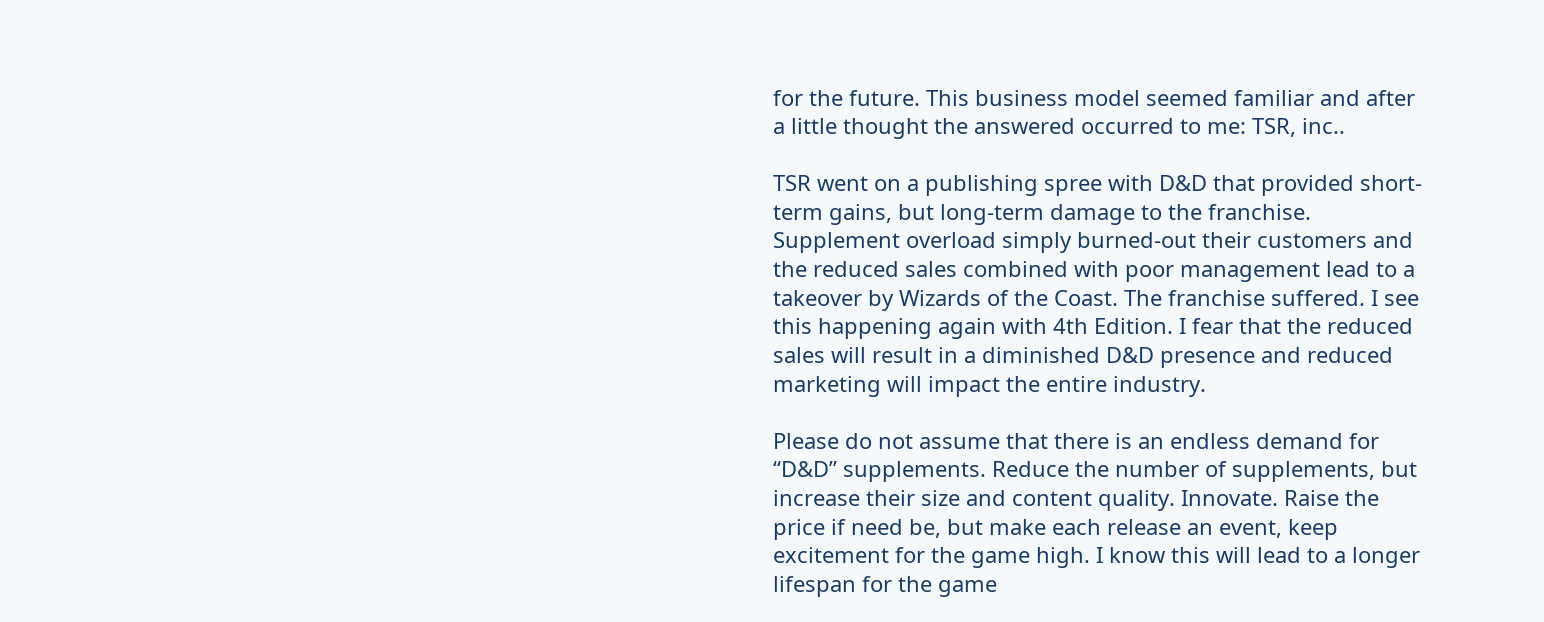for the future. This business model seemed familiar and after a little thought the answered occurred to me: TSR, inc..

TSR went on a publishing spree with D&D that provided short-term gains, but long-term damage to the franchise. Supplement overload simply burned-out their customers and the reduced sales combined with poor management lead to a takeover by Wizards of the Coast. The franchise suffered. I see this happening again with 4th Edition. I fear that the reduced sales will result in a diminished D&D presence and reduced marketing will impact the entire industry.

Please do not assume that there is an endless demand for “D&D” supplements. Reduce the number of supplements, but increase their size and content quality. Innovate. Raise the price if need be, but make each release an event, keep excitement for the game high. I know this will lead to a longer lifespan for the game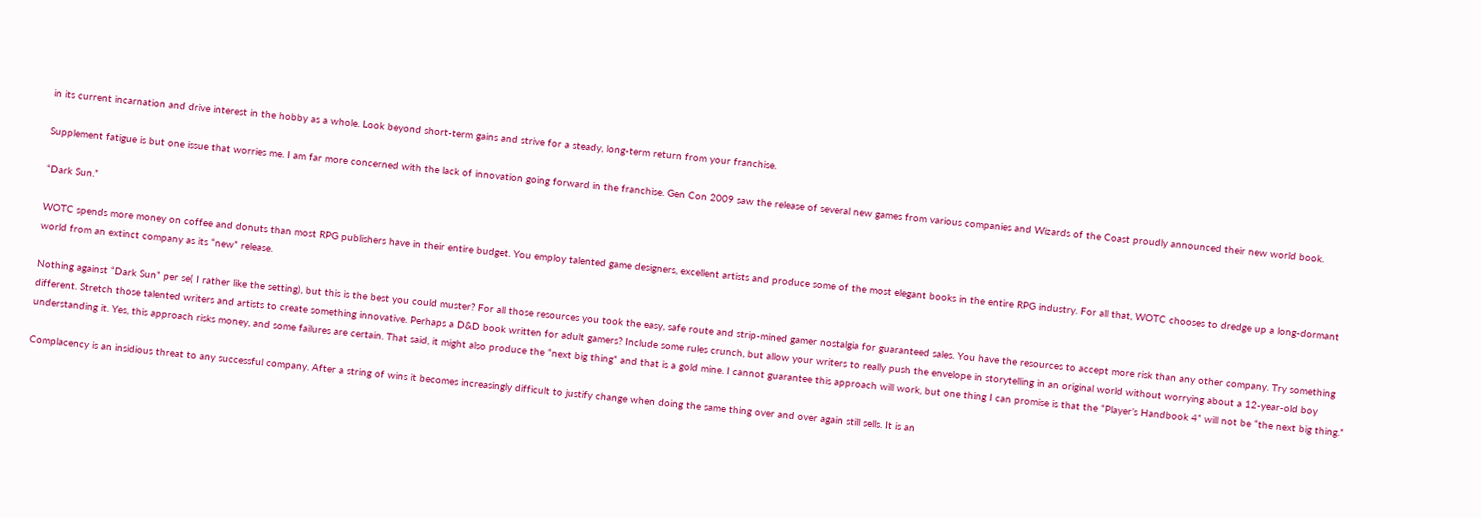in its current incarnation and drive interest in the hobby as a whole. Look beyond short-term gains and strive for a steady, long-term return from your franchise.

Supplement fatigue is but one issue that worries me. I am far more concerned with the lack of innovation going forward in the franchise. Gen Con 2009 saw the release of several new games from various companies and Wizards of the Coast proudly announced their new world book.

“Dark Sun.”

WOTC spends more money on coffee and donuts than most RPG publishers have in their entire budget. You employ talented game designers, excellent artists and produce some of the most elegant books in the entire RPG industry. For all that, WOTC chooses to dredge up a long-dormant world from an extinct company as its “new” release.

Nothing against “Dark Sun” per se( I rather like the setting), but this is the best you could muster? For all those resources you took the easy, safe route and strip-mined gamer nostalgia for guaranteed sales. You have the resources to accept more risk than any other company. Try something different. Stretch those talented writers and artists to create something innovative. Perhaps a D&D book written for adult gamers? Include some rules crunch, but allow your writers to really push the envelope in storytelling in an original world without worrying about a 12-year-old boy understanding it. Yes, this approach risks money, and some failures are certain. That said, it might also produce the “next big thing” and that is a gold mine. I cannot guarantee this approach will work, but one thing I can promise is that the “Player’s Handbook 4” will not be “the next big thing.”

Complacency is an insidious threat to any successful company. After a string of wins it becomes increasingly difficult to justify change when doing the same thing over and over again still sells. It is an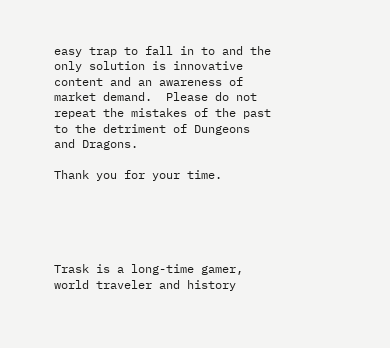easy trap to fall in to and the only solution is innovative content and an awareness of market demand.  Please do not repeat the mistakes of the past to the detriment of Dungeons and Dragons.

Thank you for your time.





Trask is a long-time gamer, world traveler and history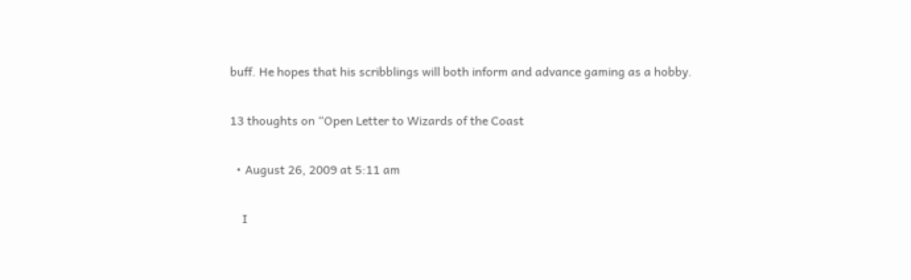buff. He hopes that his scribblings will both inform and advance gaming as a hobby.

13 thoughts on “Open Letter to Wizards of the Coast

  • August 26, 2009 at 5:11 am

    I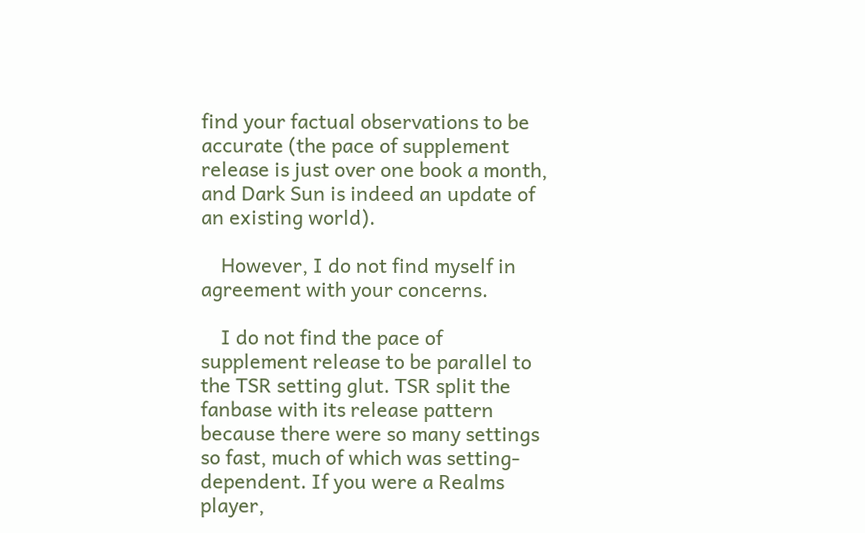find your factual observations to be accurate (the pace of supplement release is just over one book a month, and Dark Sun is indeed an update of an existing world).

    However, I do not find myself in agreement with your concerns.

    I do not find the pace of supplement release to be parallel to the TSR setting glut. TSR split the fanbase with its release pattern because there were so many settings so fast, much of which was setting-dependent. If you were a Realms player,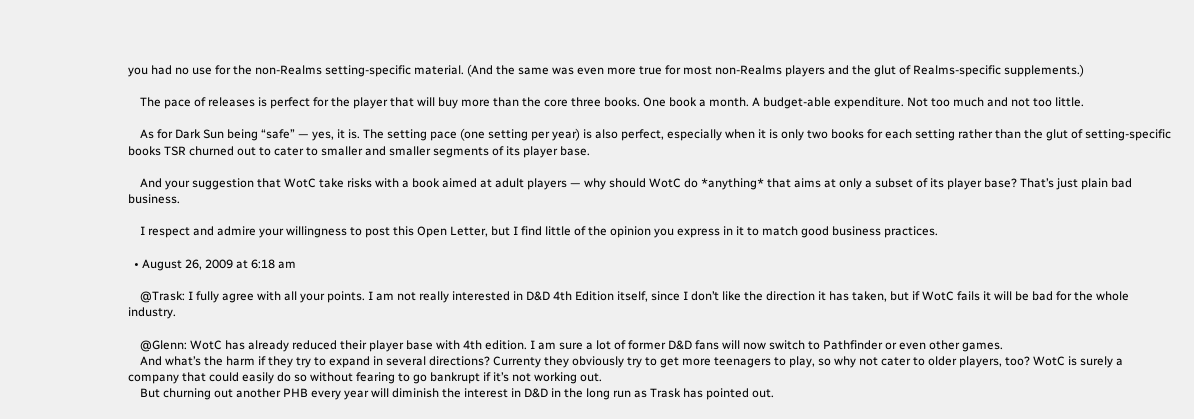you had no use for the non-Realms setting-specific material. (And the same was even more true for most non-Realms players and the glut of Realms-specific supplements.)

    The pace of releases is perfect for the player that will buy more than the core three books. One book a month. A budget-able expenditure. Not too much and not too little.

    As for Dark Sun being “safe” — yes, it is. The setting pace (one setting per year) is also perfect, especially when it is only two books for each setting rather than the glut of setting-specific books TSR churned out to cater to smaller and smaller segments of its player base.

    And your suggestion that WotC take risks with a book aimed at adult players — why should WotC do *anything* that aims at only a subset of its player base? That’s just plain bad business.

    I respect and admire your willingness to post this Open Letter, but I find little of the opinion you express in it to match good business practices.

  • August 26, 2009 at 6:18 am

    @Trask: I fully agree with all your points. I am not really interested in D&D 4th Edition itself, since I don’t like the direction it has taken, but if WotC fails it will be bad for the whole industry.

    @Glenn: WotC has already reduced their player base with 4th edition. I am sure a lot of former D&D fans will now switch to Pathfinder or even other games.
    And what’s the harm if they try to expand in several directions? Currenty they obviously try to get more teenagers to play, so why not cater to older players, too? WotC is surely a company that could easily do so without fearing to go bankrupt if it’s not working out.
    But churning out another PHB every year will diminish the interest in D&D in the long run as Trask has pointed out.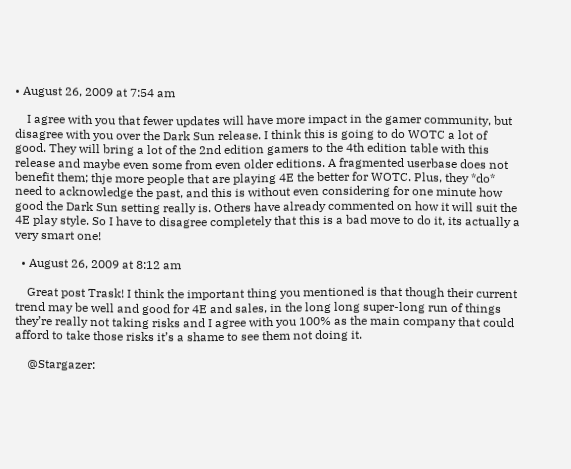• August 26, 2009 at 7:54 am

    I agree with you that fewer updates will have more impact in the gamer community, but disagree with you over the Dark Sun release. I think this is going to do WOTC a lot of good. They will bring a lot of the 2nd edition gamers to the 4th edition table with this release and maybe even some from even older editions. A fragmented userbase does not benefit them; thje more people that are playing 4E the better for WOTC. Plus, they *do* need to acknowledge the past, and this is without even considering for one minute how good the Dark Sun setting really is. Others have already commented on how it will suit the 4E play style. So I have to disagree completely that this is a bad move to do it, its actually a very smart one!

  • August 26, 2009 at 8:12 am

    Great post Trask! I think the important thing you mentioned is that though their current trend may be well and good for 4E and sales, in the long long super-long run of things they’re really not taking risks and I agree with you 100% as the main company that could afford to take those risks it’s a shame to see them not doing it.

    @Stargazer: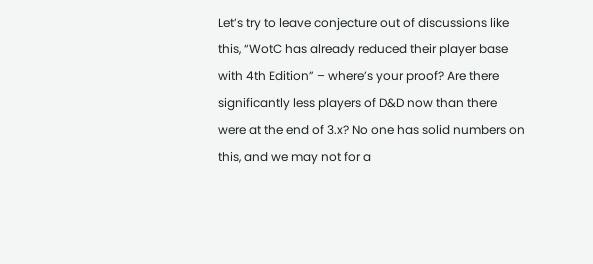Let’s try to leave conjecture out of discussions like this, “WotC has already reduced their player base with 4th Edition” – where’s your proof? Are there significantly less players of D&D now than there were at the end of 3.x? No one has solid numbers on this, and we may not for a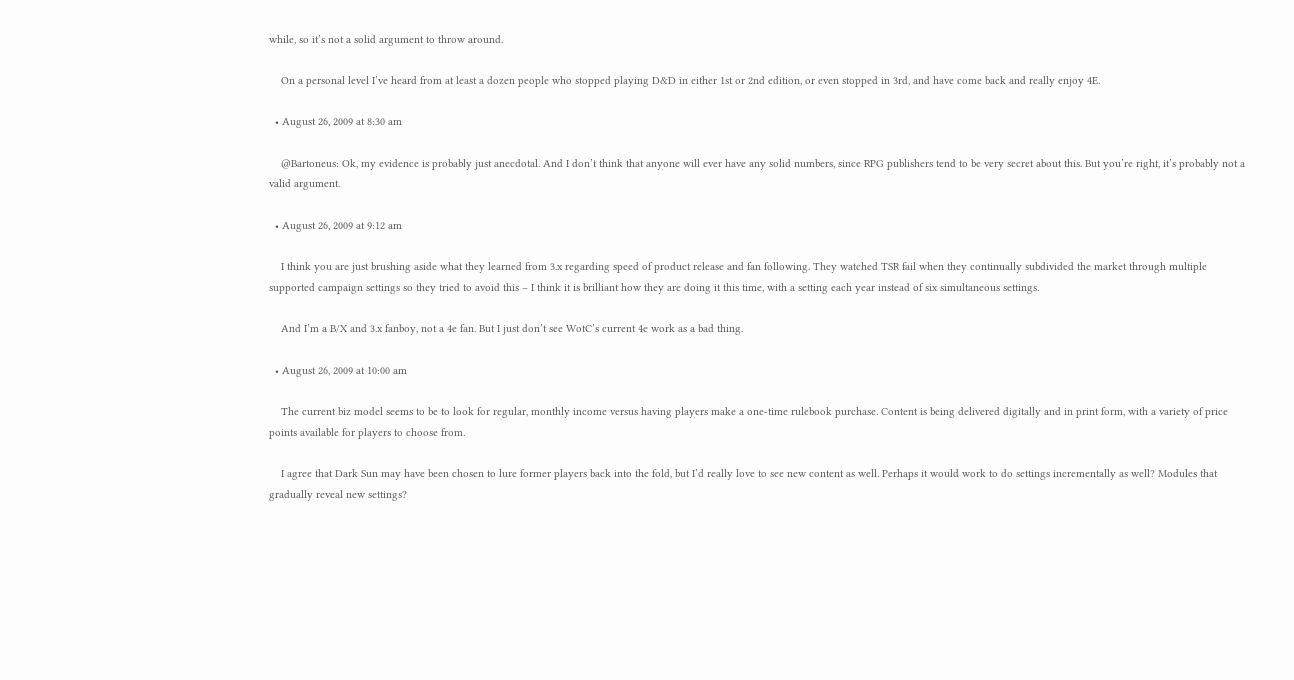while, so it’s not a solid argument to throw around.

    On a personal level I’ve heard from at least a dozen people who stopped playing D&D in either 1st or 2nd edition, or even stopped in 3rd, and have come back and really enjoy 4E.

  • August 26, 2009 at 8:30 am

    @Bartoneus: Ok, my evidence is probably just anecdotal. And I don’t think that anyone will ever have any solid numbers, since RPG publishers tend to be very secret about this. But you’re right, it’s probably not a valid argument.

  • August 26, 2009 at 9:12 am

    I think you are just brushing aside what they learned from 3.x regarding speed of product release and fan following. They watched TSR fail when they continually subdivided the market through multiple supported campaign settings so they tried to avoid this – I think it is brilliant how they are doing it this time, with a setting each year instead of six simultaneous settings.

    And I’m a B/X and 3.x fanboy, not a 4e fan. But I just don’t see WotC’s current 4e work as a bad thing.

  • August 26, 2009 at 10:00 am

    The current biz model seems to be to look for regular, monthly income versus having players make a one-time rulebook purchase. Content is being delivered digitally and in print form, with a variety of price points available for players to choose from.

    I agree that Dark Sun may have been chosen to lure former players back into the fold, but I’d really love to see new content as well. Perhaps it would work to do settings incrementally as well? Modules that gradually reveal new settings?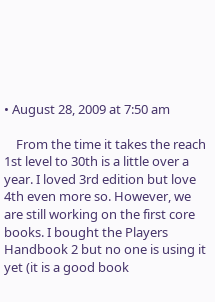• August 28, 2009 at 7:50 am

    From the time it takes the reach 1st level to 30th is a little over a year. I loved 3rd edition but love 4th even more so. However, we are still working on the first core books. I bought the Players Handbook 2 but no one is using it yet (it is a good book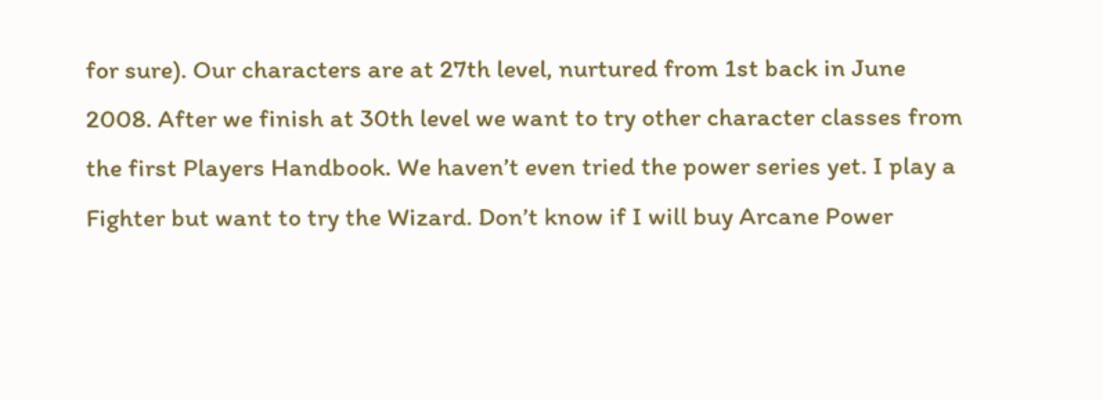for sure). Our characters are at 27th level, nurtured from 1st back in June 2008. After we finish at 30th level we want to try other character classes from the first Players Handbook. We haven’t even tried the power series yet. I play a Fighter but want to try the Wizard. Don’t know if I will buy Arcane Power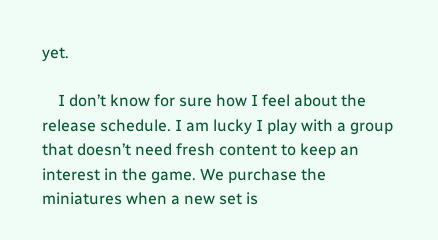yet.

    I don’t know for sure how I feel about the release schedule. I am lucky I play with a group that doesn’t need fresh content to keep an interest in the game. We purchase the miniatures when a new set is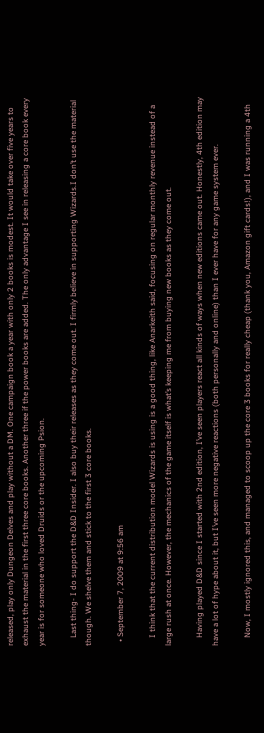released, play only Dungeon Delves and play without a DM. One campaign book a year with only 2 books is modest. It would take over five years to exhaust the material in the first three core books. Another three if the power books are added. The only advantage I see in releasing a core book every year is for someone who loved Druids or the upcoming Psion.

    Last thing- I do support the D&D Insider. I also buy their releases as they come out. I firmly believe in supporting Wizards.I don’t use the material though. We shelve them and stick to the first 3 core books.

  • September 7, 2009 at 9:56 am

    I think that the current distribution model Wizards is using is a good thing, like Anarkeith said, focusing on regular monthly revenue instead of a large rush at once. However, the mechanics of the game itself is what’s keeping me from buying new books as they come out.

    Having played D&D since I started with 2nd edition, I’ve seen players react all kinds of ways when new editions came out. Honestly, 4th edition may have a lot of hype about it, but I’ve seen more negative reactions (both personally and online) than I ever have for any game system ever.

    Now, I mostly ignored this, and managed to scoop up the core 3 books for really cheap (thank you, Amazon gift cards!), and I was running a 4th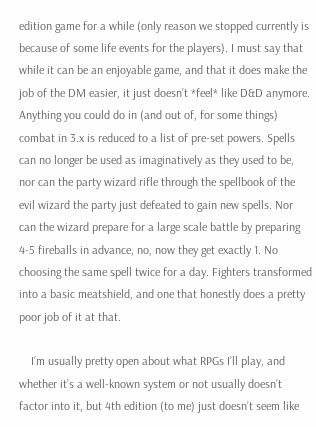edition game for a while (only reason we stopped currently is because of some life events for the players). I must say that while it can be an enjoyable game, and that it does make the job of the DM easier, it just doesn’t *feel* like D&D anymore. Anything you could do in (and out of, for some things) combat in 3.x is reduced to a list of pre-set powers. Spells can no longer be used as imaginatively as they used to be, nor can the party wizard rifle through the spellbook of the evil wizard the party just defeated to gain new spells. Nor can the wizard prepare for a large scale battle by preparing 4-5 fireballs in advance, no, now they get exactly 1. No choosing the same spell twice for a day. Fighters transformed into a basic meatshield, and one that honestly does a pretty poor job of it at that.

    I’m usually pretty open about what RPGs I’ll play, and whether it’s a well-known system or not usually doesn’t factor into it, but 4th edition (to me) just doesn’t seem like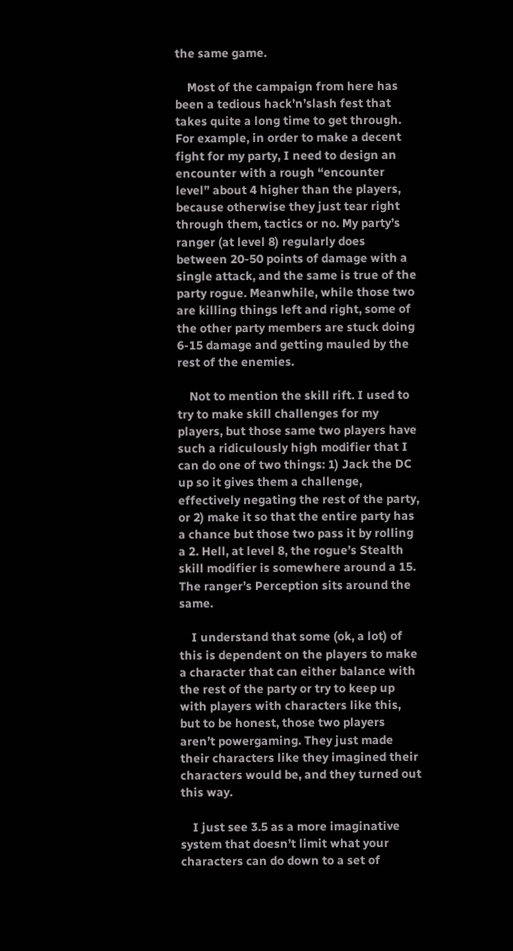the same game.

    Most of the campaign from here has been a tedious hack’n’slash fest that takes quite a long time to get through. For example, in order to make a decent fight for my party, I need to design an encounter with a rough “encounter level” about 4 higher than the players, because otherwise they just tear right through them, tactics or no. My party’s ranger (at level 8) regularly does between 20-50 points of damage with a single attack, and the same is true of the party rogue. Meanwhile, while those two are killing things left and right, some of the other party members are stuck doing 6-15 damage and getting mauled by the rest of the enemies.

    Not to mention the skill rift. I used to try to make skill challenges for my players, but those same two players have such a ridiculously high modifier that I can do one of two things: 1) Jack the DC up so it gives them a challenge, effectively negating the rest of the party, or 2) make it so that the entire party has a chance but those two pass it by rolling a 2. Hell, at level 8, the rogue’s Stealth skill modifier is somewhere around a 15. The ranger’s Perception sits around the same.

    I understand that some (ok, a lot) of this is dependent on the players to make a character that can either balance with the rest of the party or try to keep up with players with characters like this, but to be honest, those two players aren’t powergaming. They just made their characters like they imagined their characters would be, and they turned out this way.

    I just see 3.5 as a more imaginative system that doesn’t limit what your characters can do down to a set of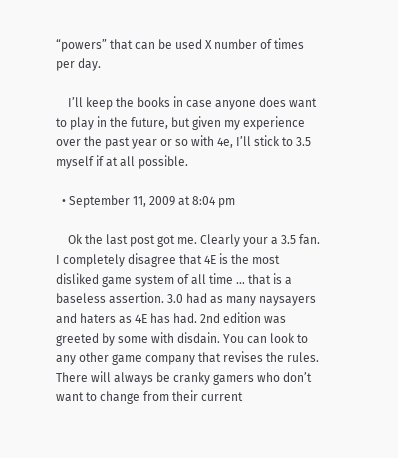“powers” that can be used X number of times per day.

    I’ll keep the books in case anyone does want to play in the future, but given my experience over the past year or so with 4e, I’ll stick to 3.5 myself if at all possible.

  • September 11, 2009 at 8:04 pm

    Ok the last post got me. Clearly your a 3.5 fan. I completely disagree that 4E is the most disliked game system of all time … that is a baseless assertion. 3.0 had as many naysayers and haters as 4E has had. 2nd edition was greeted by some with disdain. You can look to any other game company that revises the rules. There will always be cranky gamers who don’t want to change from their current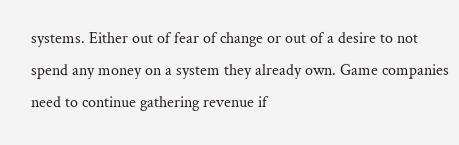systems. Either out of fear of change or out of a desire to not spend any money on a system they already own. Game companies need to continue gathering revenue if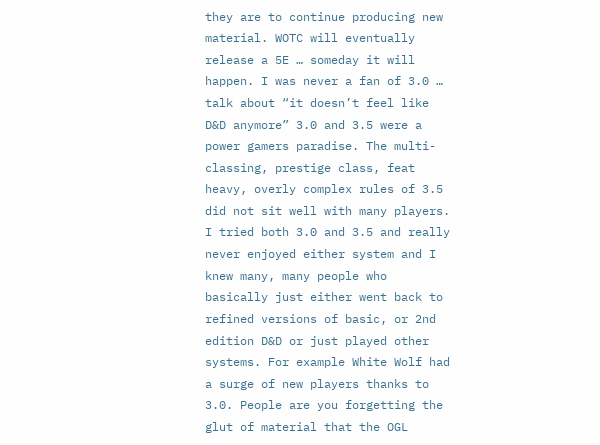they are to continue producing new material. WOTC will eventually release a 5E … someday it will happen. I was never a fan of 3.0 … talk about “it doesn’t feel like D&D anymore” 3.0 and 3.5 were a power gamers paradise. The multi-classing, prestige class, feat heavy, overly complex rules of 3.5 did not sit well with many players. I tried both 3.0 and 3.5 and really never enjoyed either system and I knew many, many people who basically just either went back to refined versions of basic, or 2nd edition D&D or just played other systems. For example White Wolf had a surge of new players thanks to 3.0. People are you forgetting the glut of material that the OGL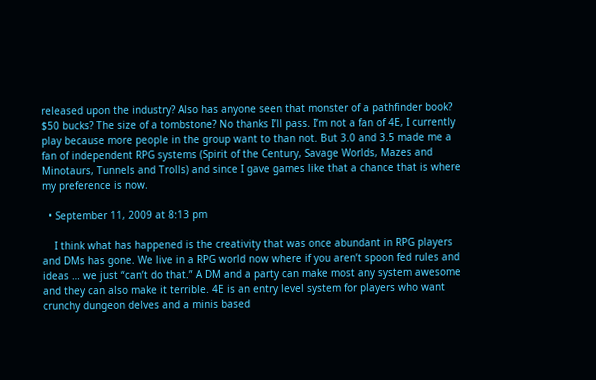released upon the industry? Also has anyone seen that monster of a pathfinder book? $50 bucks? The size of a tombstone? No thanks I’ll pass. I’m not a fan of 4E, I currently play because more people in the group want to than not. But 3.0 and 3.5 made me a fan of independent RPG systems (Spirit of the Century, Savage Worlds, Mazes and Minotaurs, Tunnels and Trolls) and since I gave games like that a chance that is where my preference is now.

  • September 11, 2009 at 8:13 pm

    I think what has happened is the creativity that was once abundant in RPG players and DMs has gone. We live in a RPG world now where if you aren’t spoon fed rules and ideas … we just “can’t do that.” A DM and a party can make most any system awesome and they can also make it terrible. 4E is an entry level system for players who want crunchy dungeon delves and a minis based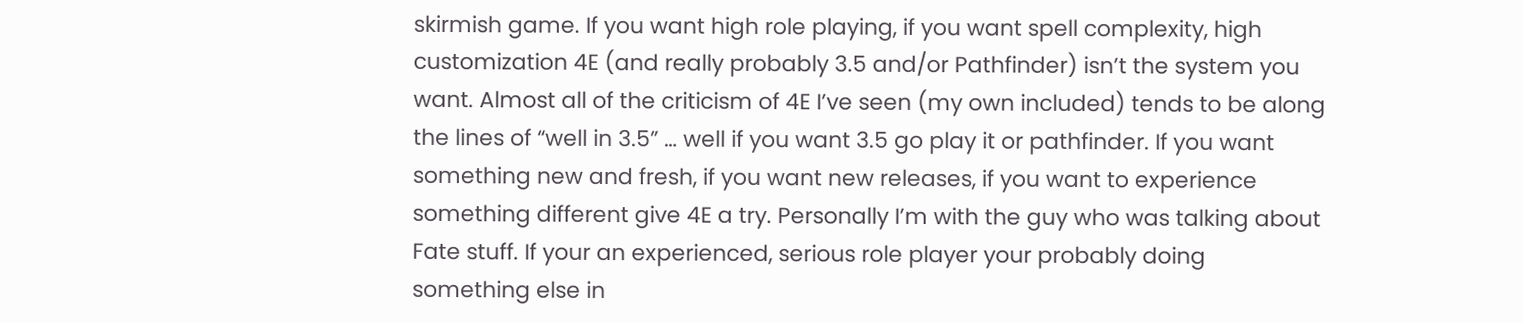skirmish game. If you want high role playing, if you want spell complexity, high customization 4E (and really probably 3.5 and/or Pathfinder) isn’t the system you want. Almost all of the criticism of 4E I’ve seen (my own included) tends to be along the lines of “well in 3.5” … well if you want 3.5 go play it or pathfinder. If you want something new and fresh, if you want new releases, if you want to experience something different give 4E a try. Personally I’m with the guy who was talking about Fate stuff. If your an experienced, serious role player your probably doing something else in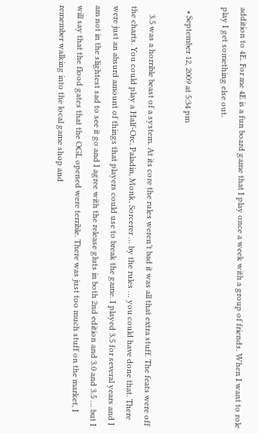addition to 4E. For me 4E is a fun board game that I play once a week with a group of friends. When I want to role play I get something else out.

  • September 12, 2009 at 5:34 pm

    3.5 was a horrible beast of a system. At its core the rules weren’t bad it was all that extra stuff. The feats were off the charts. You could play a Half-Orc, Paladin, Monk, Sorcerer … by the rules … you could have done that. There were just an absurd amount of things that players could use to break the game. I played 3.5 for several years and I am not in the slightest sad to see it go and I agree with the release gluts in both 2nd edition and 3.0 and 3.5 … but I will say that the flood gates that the OGL opened were terrible. There was just too much stuff on the market, I remember walking into the local game shop and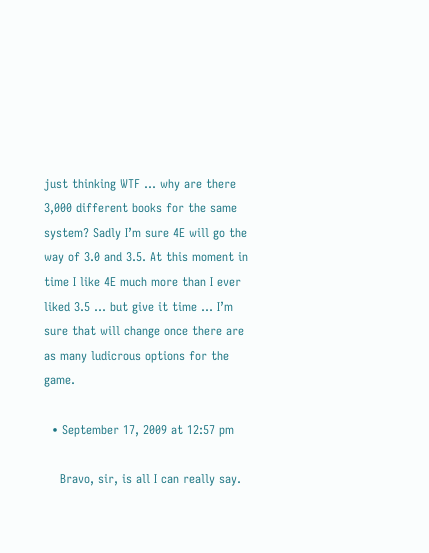just thinking WTF … why are there 3,000 different books for the same system? Sadly I’m sure 4E will go the way of 3.0 and 3.5. At this moment in time I like 4E much more than I ever liked 3.5 … but give it time … I’m sure that will change once there are as many ludicrous options for the game.

  • September 17, 2009 at 12:57 pm

    Bravo, sir, is all I can really say.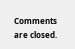Comments are closed.